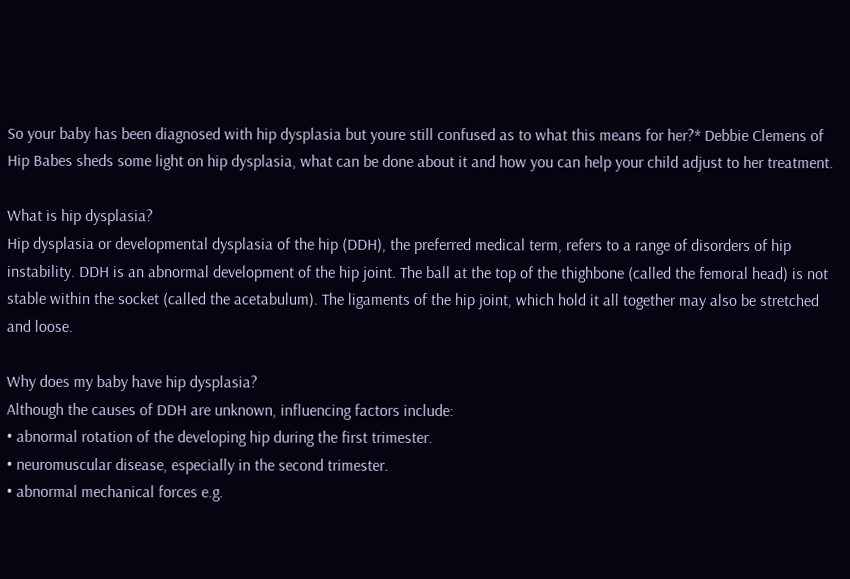So your baby has been diagnosed with hip dysplasia but youre still confused as to what this means for her?* Debbie Clemens of Hip Babes sheds some light on hip dysplasia, what can be done about it and how you can help your child adjust to her treatment.

What is hip dysplasia?
Hip dysplasia or developmental dysplasia of the hip (DDH), the preferred medical term, refers to a range of disorders of hip instability. DDH is an abnormal development of the hip joint. The ball at the top of the thighbone (called the femoral head) is not stable within the socket (called the acetabulum). The ligaments of the hip joint, which hold it all together may also be stretched and loose.

Why does my baby have hip dysplasia?
Although the causes of DDH are unknown, influencing factors include:
• abnormal rotation of the developing hip during the first trimester.
• neuromuscular disease, especially in the second trimester.
• abnormal mechanical forces e.g.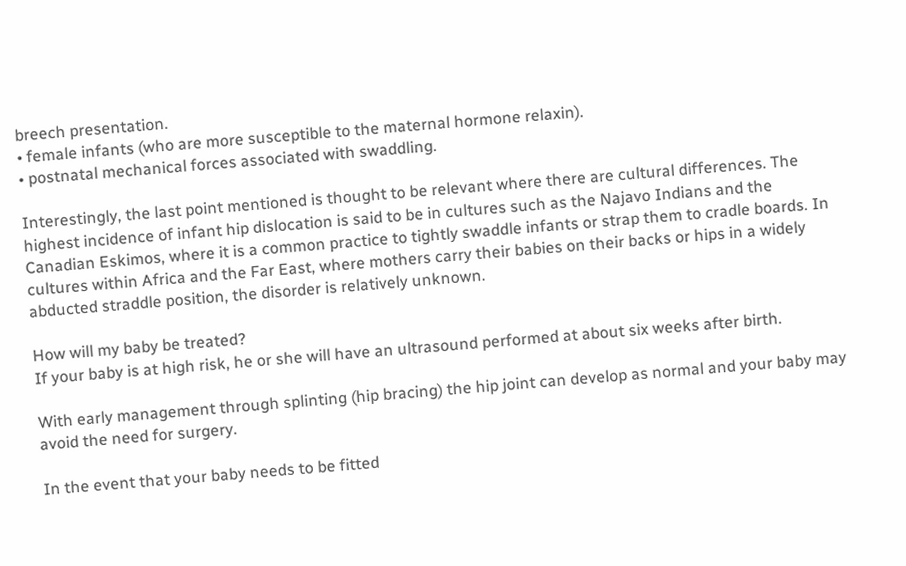breech presentation.
• female infants (who are more susceptible to the maternal hormone relaxin).
• postnatal mechanical forces associated with swaddling.

Interestingly, the last point mentioned is thought to be relevant where there are cultural differences. The highest incidence of infant hip dislocation is said to be in cultures such as the Najavo Indians and the Canadian Eskimos, where it is a common practice to tightly swaddle infants or strap them to cradle boards. In cultures within Africa and the Far East, where mothers carry their babies on their backs or hips in a widely abducted straddle position, the disorder is relatively unknown.

How will my baby be treated?
If your baby is at high risk, he or she will have an ultrasound performed at about six weeks after birth.

With early management through splinting (hip bracing) the hip joint can develop as normal and your baby may avoid the need for surgery.

In the event that your baby needs to be fitted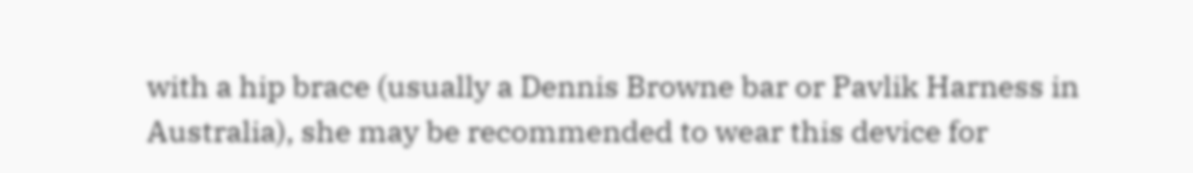with a hip brace (usually a Dennis Browne bar or Pavlik Harness in Australia), she may be recommended to wear this device for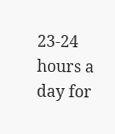23-24 hours a day for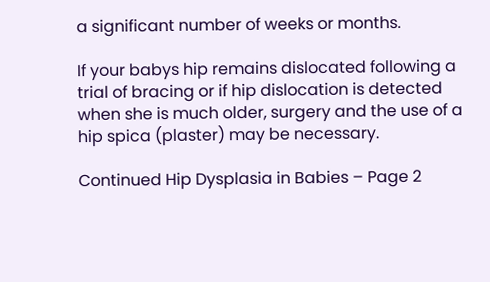a significant number of weeks or months.

If your babys hip remains dislocated following a trial of bracing or if hip dislocation is detected when she is much older, surgery and the use of a hip spica (plaster) may be necessary.

Continued Hip Dysplasia in Babies – Page 2